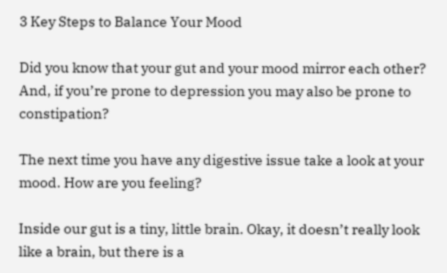3 Key Steps to Balance Your Mood

Did you know that your gut and your mood mirror each other? And, if you’re prone to depression you may also be prone to constipation?

The next time you have any digestive issue take a look at your mood. How are you feeling?

Inside our gut is a tiny, little brain. Okay, it doesn’t really look like a brain, but there is a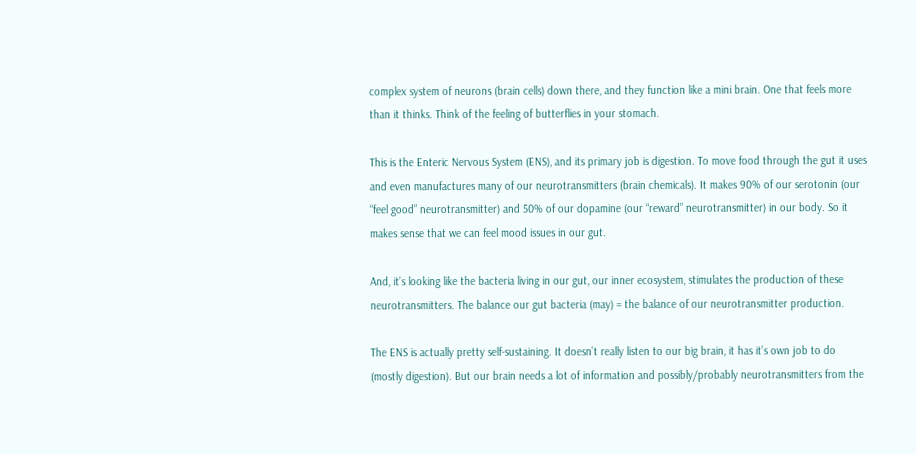complex system of neurons (brain cells) down there, and they function like a mini brain. One that feels more than it thinks. Think of the feeling of butterflies in your stomach.

This is the Enteric Nervous System (ENS), and its primary job is digestion. To move food through the gut it uses and even manufactures many of our neurotransmitters (brain chemicals). It makes 90% of our serotonin (our “feel good” neurotransmitter) and 50% of our dopamine (our “reward” neurotransmitter) in our body. So it makes sense that we can feel mood issues in our gut.

And, it’s looking like the bacteria living in our gut, our inner ecosystem, stimulates the production of these neurotransmitters. The balance our gut bacteria (may) = the balance of our neurotransmitter production.

The ENS is actually pretty self-sustaining. It doesn’t really listen to our big brain, it has it’s own job to do (mostly digestion). But our brain needs a lot of information and possibly/probably neurotransmitters from the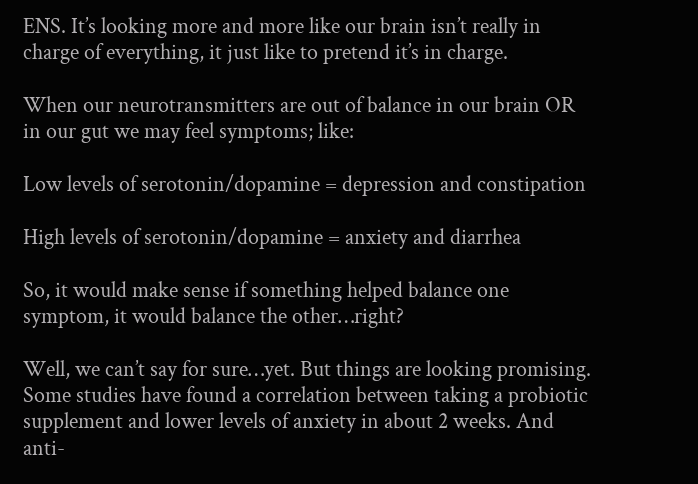ENS. It’s looking more and more like our brain isn’t really in charge of everything, it just like to pretend it’s in charge.

When our neurotransmitters are out of balance in our brain OR in our gut we may feel symptoms; like:

Low levels of serotonin/dopamine = depression and constipation

High levels of serotonin/dopamine = anxiety and diarrhea

So, it would make sense if something helped balance one symptom, it would balance the other…right?

Well, we can’t say for sure…yet. But things are looking promising. Some studies have found a correlation between taking a probiotic supplement and lower levels of anxiety in about 2 weeks. And anti-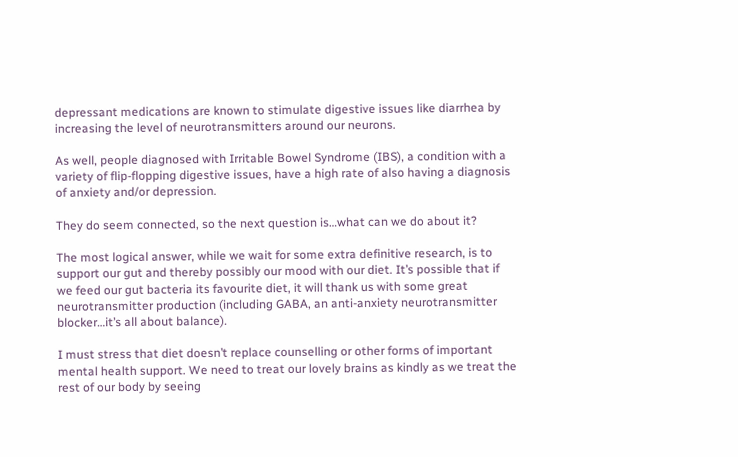depressant medications are known to stimulate digestive issues like diarrhea by increasing the level of neurotransmitters around our neurons.

As well, people diagnosed with Irritable Bowel Syndrome (IBS), a condition with a variety of flip-flopping digestive issues, have a high rate of also having a diagnosis of anxiety and/or depression.

They do seem connected, so the next question is…what can we do about it?

The most logical answer, while we wait for some extra definitive research, is to support our gut and thereby possibly our mood with our diet. It’s possible that if we feed our gut bacteria its favourite diet, it will thank us with some great neurotransmitter production (including GABA, an anti-anxiety neurotransmitter blocker…it’s all about balance).

I must stress that diet doesn’t replace counselling or other forms of important mental health support. We need to treat our lovely brains as kindly as we treat the rest of our body by seeing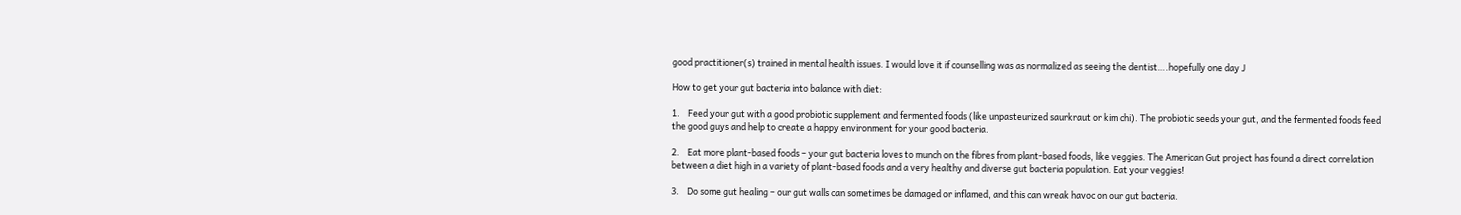good practitioner(s) trained in mental health issues. I would love it if counselling was as normalized as seeing the dentist….hopefully one day J

How to get your gut bacteria into balance with diet:

1.    Feed your gut with a good probiotic supplement and fermented foods (like unpasteurized saurkraut or kim chi). The probiotic seeds your gut, and the fermented foods feed the good guys and help to create a happy environment for your good bacteria.

2.    Eat more plant-based foods – your gut bacteria loves to munch on the fibres from plant-based foods, like veggies. The American Gut project has found a direct correlation between a diet high in a variety of plant-based foods and a very healthy and diverse gut bacteria population. Eat your veggies!

3.    Do some gut healing – our gut walls can sometimes be damaged or inflamed, and this can wreak havoc on our gut bacteria.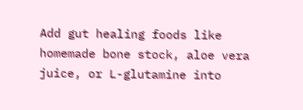Add gut healing foods like homemade bone stock, aloe vera juice, or L-glutamine into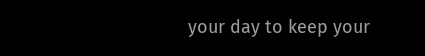your day to keep your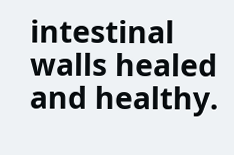intestinal walls healed and healthy.